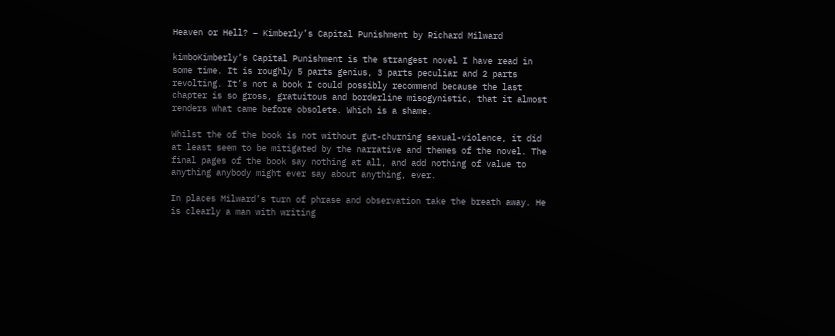Heaven or Hell? – Kimberly’s Capital Punishment by Richard Milward

kimboKimberly’s Capital Punishment is the strangest novel I have read in some time. It is roughly 5 parts genius, 3 parts peculiar and 2 parts revolting. It’s not a book I could possibly recommend because the last chapter is so gross, gratuitous and borderline misogynistic, that it almost renders what came before obsolete. Which is a shame.

Whilst the of the book is not without gut-churning sexual-violence, it did at least seem to be mitigated by the narrative and themes of the novel. The final pages of the book say nothing at all, and add nothing of value to anything anybody might ever say about anything, ever.

In places Milward’s turn of phrase and observation take the breath away. He is clearly a man with writing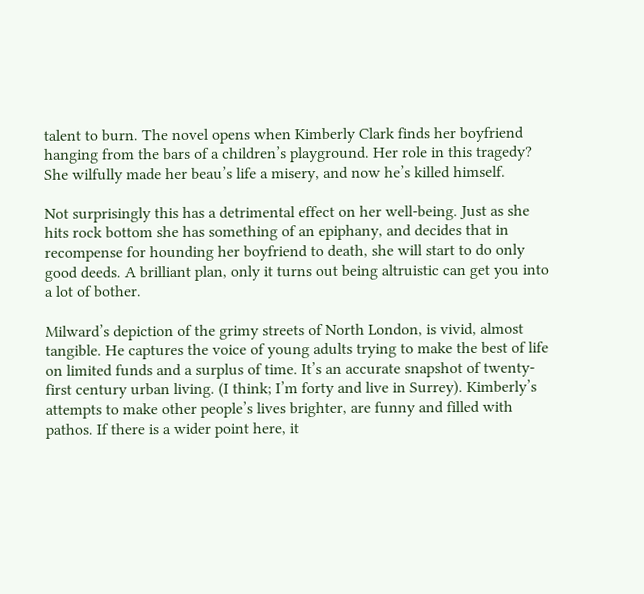talent to burn. The novel opens when Kimberly Clark finds her boyfriend hanging from the bars of a children’s playground. Her role in this tragedy? She wilfully made her beau’s life a misery, and now he’s killed himself.

Not surprisingly this has a detrimental effect on her well-being. Just as she hits rock bottom she has something of an epiphany, and decides that in recompense for hounding her boyfriend to death, she will start to do only good deeds. A brilliant plan, only it turns out being altruistic can get you into a lot of bother.

Milward’s depiction of the grimy streets of North London, is vivid, almost tangible. He captures the voice of young adults trying to make the best of life on limited funds and a surplus of time. It’s an accurate snapshot of twenty-first century urban living. (I think; I’m forty and live in Surrey). Kimberly’s attempts to make other people’s lives brighter, are funny and filled with pathos. If there is a wider point here, it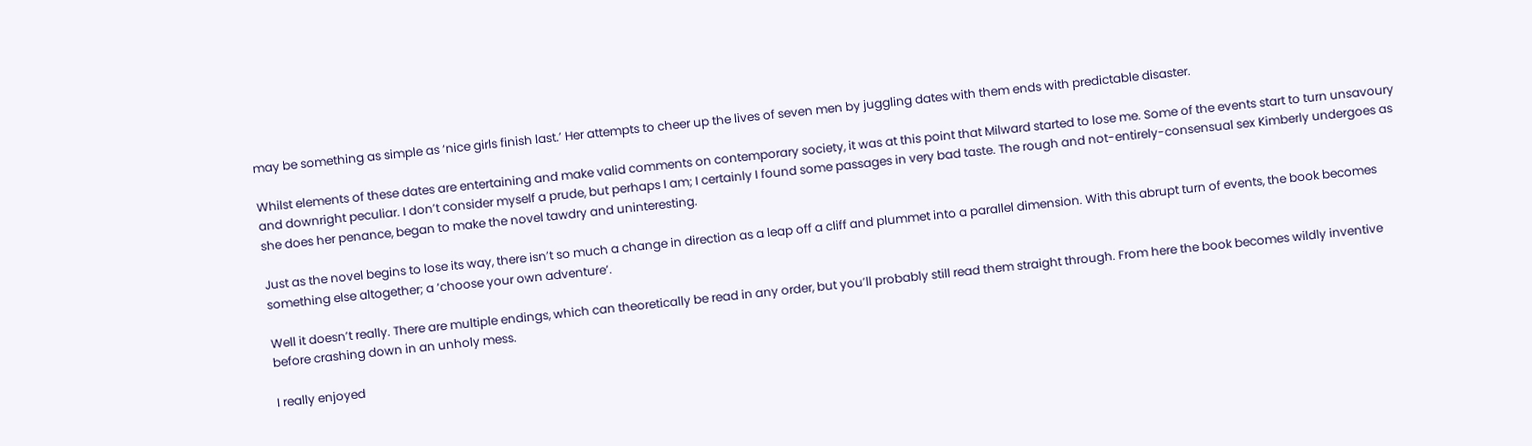may be something as simple as ‘nice girls finish last.’ Her attempts to cheer up the lives of seven men by juggling dates with them ends with predictable disaster.

Whilst elements of these dates are entertaining and make valid comments on contemporary society, it was at this point that Milward started to lose me. Some of the events start to turn unsavoury and downright peculiar. I don’t consider myself a prude, but perhaps I am; I certainly I found some passages in very bad taste. The rough and not-entirely-consensual sex Kimberly undergoes as she does her penance, began to make the novel tawdry and uninteresting.

Just as the novel begins to lose its way, there isn’t so much a change in direction as a leap off a cliff and plummet into a parallel dimension. With this abrupt turn of events, the book becomes something else altogether; a ‘choose your own adventure’.

Well it doesn’t really. There are multiple endings, which can theoretically be read in any order, but you’ll probably still read them straight through. From here the book becomes wildly inventive before crashing down in an unholy mess.

I really enjoyed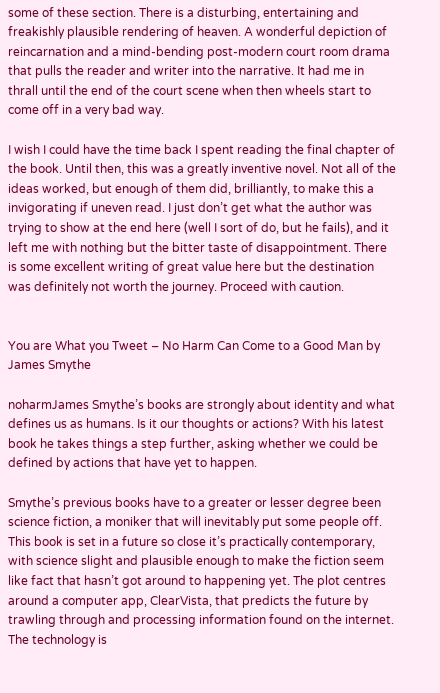some of these section. There is a disturbing, entertaining and freakishly plausible rendering of heaven. A wonderful depiction of reincarnation and a mind-bending post-modern court room drama that pulls the reader and writer into the narrative. It had me in thrall until the end of the court scene when then wheels start to come off in a very bad way.

I wish I could have the time back I spent reading the final chapter of the book. Until then, this was a greatly inventive novel. Not all of the ideas worked, but enough of them did, brilliantly, to make this a invigorating if uneven read. I just don’t get what the author was trying to show at the end here (well I sort of do, but he fails), and it left me with nothing but the bitter taste of disappointment. There is some excellent writing of great value here but the destination was definitely not worth the journey. Proceed with caution.


You are What you Tweet – No Harm Can Come to a Good Man by James Smythe

noharmJames Smythe’s books are strongly about identity and what defines us as humans. Is it our thoughts or actions? With his latest book he takes things a step further, asking whether we could be defined by actions that have yet to happen.

Smythe’s previous books have to a greater or lesser degree been science fiction, a moniker that will inevitably put some people off. This book is set in a future so close it’s practically contemporary, with science slight and plausible enough to make the fiction seem like fact that hasn’t got around to happening yet. The plot centres around a computer app, ClearVista, that predicts the future by trawling through and processing information found on the internet. The technology is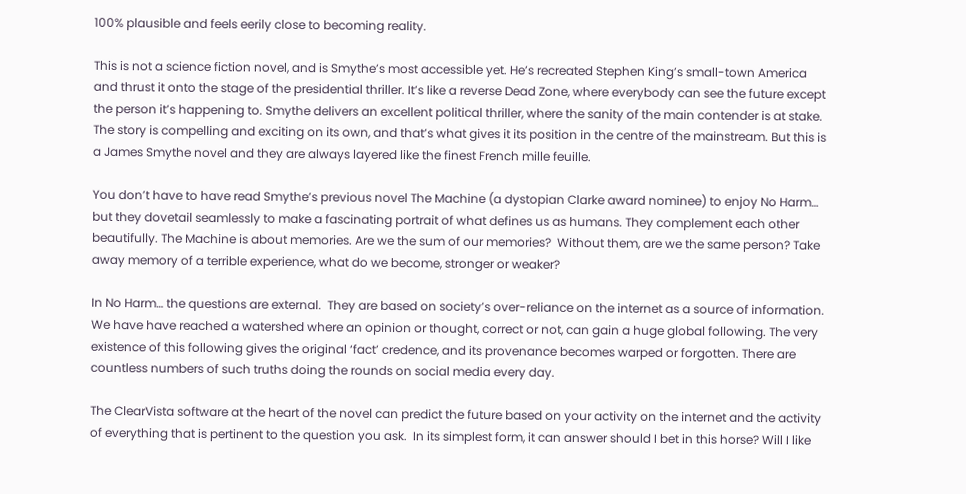100% plausible and feels eerily close to becoming reality.

This is not a science fiction novel, and is Smythe’s most accessible yet. He’s recreated Stephen King’s small-town America and thrust it onto the stage of the presidential thriller. It’s like a reverse Dead Zone, where everybody can see the future except the person it’s happening to. Smythe delivers an excellent political thriller, where the sanity of the main contender is at stake. The story is compelling and exciting on its own, and that’s what gives it its position in the centre of the mainstream. But this is a James Smythe novel and they are always layered like the finest French mille feuille.

You don’t have to have read Smythe’s previous novel The Machine (a dystopian Clarke award nominee) to enjoy No Harm… but they dovetail seamlessly to make a fascinating portrait of what defines us as humans. They complement each other beautifully. The Machine is about memories. Are we the sum of our memories?  Without them, are we the same person? Take away memory of a terrible experience, what do we become, stronger or weaker?

In No Harm… the questions are external.  They are based on society’s over-reliance on the internet as a source of information. We have have reached a watershed where an opinion or thought, correct or not, can gain a huge global following. The very existence of this following gives the original ‘fact’ credence, and its provenance becomes warped or forgotten. There are countless numbers of such truths doing the rounds on social media every day.

The ClearVista software at the heart of the novel can predict the future based on your activity on the internet and the activity of everything that is pertinent to the question you ask.  In its simplest form, it can answer should I bet in this horse? Will I like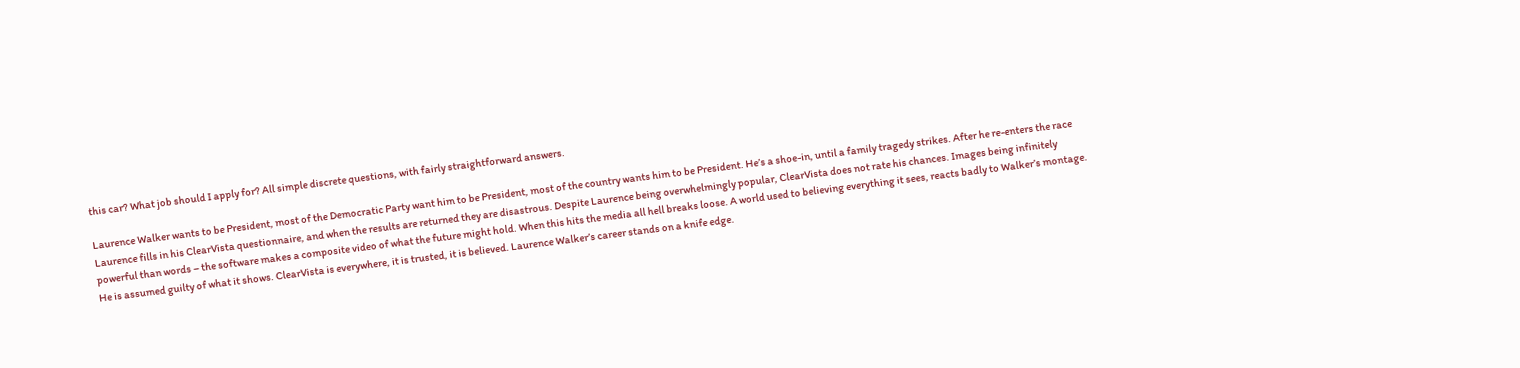this car? What job should I apply for? All simple discrete questions, with fairly straightforward answers.

Laurence Walker wants to be President, most of the Democratic Party want him to be President, most of the country wants him to be President. He’s a shoe-in, until a family tragedy strikes. After he re-enters the race Laurence fills in his ClearVista questionnaire, and when the results are returned they are disastrous. Despite Laurence being overwhelmingly popular, ClearVista does not rate his chances. Images being infinitely powerful than words – the software makes a composite video of what the future might hold. When this hits the media all hell breaks loose. A world used to believing everything it sees, reacts badly to Walker’s montage. He is assumed guilty of what it shows. ClearVista is everywhere, it is trusted, it is believed. Laurence Walker’s career stands on a knife edge.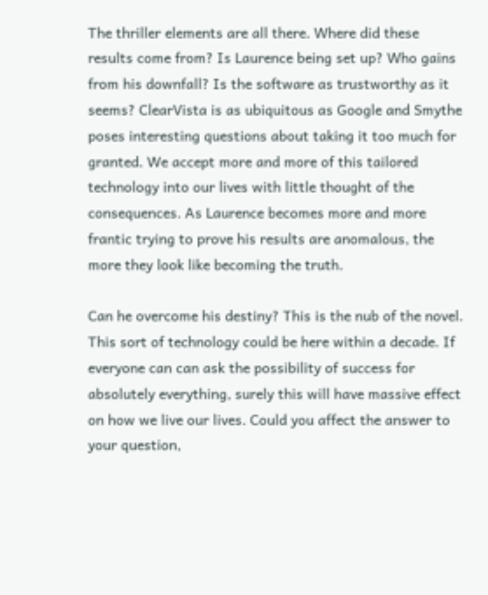The thriller elements are all there. Where did these results come from? Is Laurence being set up? Who gains from his downfall? Is the software as trustworthy as it seems? ClearVista is as ubiquitous as Google and Smythe poses interesting questions about taking it too much for granted. We accept more and more of this tailored technology into our lives with little thought of the consequences. As Laurence becomes more and more frantic trying to prove his results are anomalous, the more they look like becoming the truth.

Can he overcome his destiny? This is the nub of the novel. This sort of technology could be here within a decade. If everyone can can ask the possibility of success for absolutely everything, surely this will have massive effect on how we live our lives. Could you affect the answer to your question,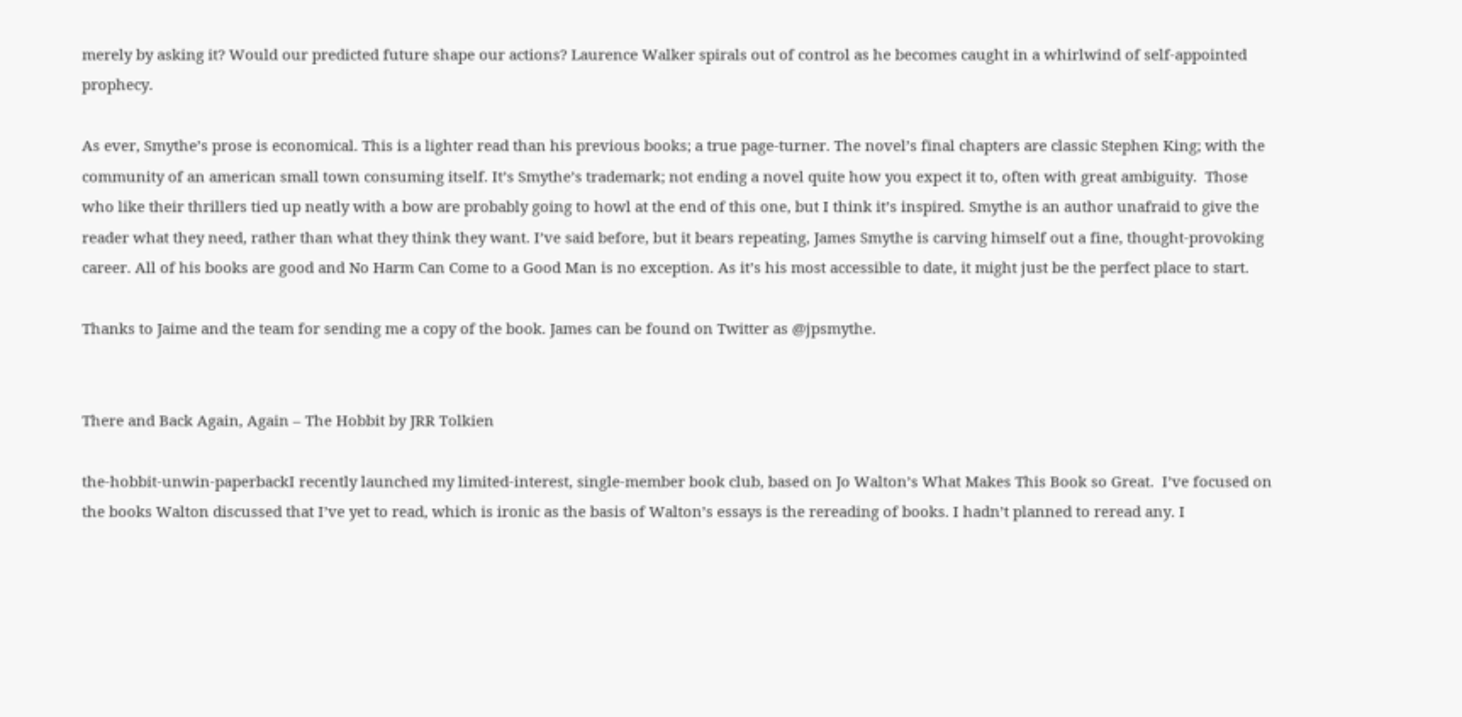merely by asking it? Would our predicted future shape our actions? Laurence Walker spirals out of control as he becomes caught in a whirlwind of self-appointed prophecy.

As ever, Smythe’s prose is economical. This is a lighter read than his previous books; a true page-turner. The novel’s final chapters are classic Stephen King; with the community of an american small town consuming itself. It’s Smythe’s trademark; not ending a novel quite how you expect it to, often with great ambiguity.  Those who like their thrillers tied up neatly with a bow are probably going to howl at the end of this one, but I think it’s inspired. Smythe is an author unafraid to give the reader what they need, rather than what they think they want. I’ve said before, but it bears repeating, James Smythe is carving himself out a fine, thought-provoking career. All of his books are good and No Harm Can Come to a Good Man is no exception. As it’s his most accessible to date, it might just be the perfect place to start.

Thanks to Jaime and the team for sending me a copy of the book. James can be found on Twitter as @jpsmythe.


There and Back Again, Again – The Hobbit by JRR Tolkien

the-hobbit-unwin-paperbackI recently launched my limited-interest, single-member book club, based on Jo Walton’s What Makes This Book so Great.  I’ve focused on the books Walton discussed that I’ve yet to read, which is ironic as the basis of Walton’s essays is the rereading of books. I hadn’t planned to reread any. I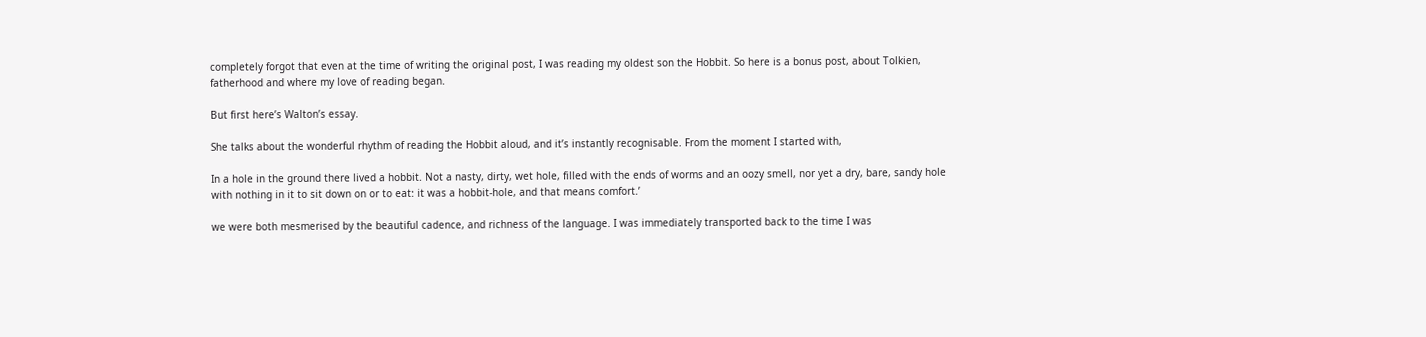completely forgot that even at the time of writing the original post, I was reading my oldest son the Hobbit. So here is a bonus post, about Tolkien, fatherhood and where my love of reading began.

But first here’s Walton’s essay.

She talks about the wonderful rhythm of reading the Hobbit aloud, and it’s instantly recognisable. From the moment I started with,

In a hole in the ground there lived a hobbit. Not a nasty, dirty, wet hole, filled with the ends of worms and an oozy smell, nor yet a dry, bare, sandy hole with nothing in it to sit down on or to eat: it was a hobbit-hole, and that means comfort.’

we were both mesmerised by the beautiful cadence, and richness of the language. I was immediately transported back to the time I was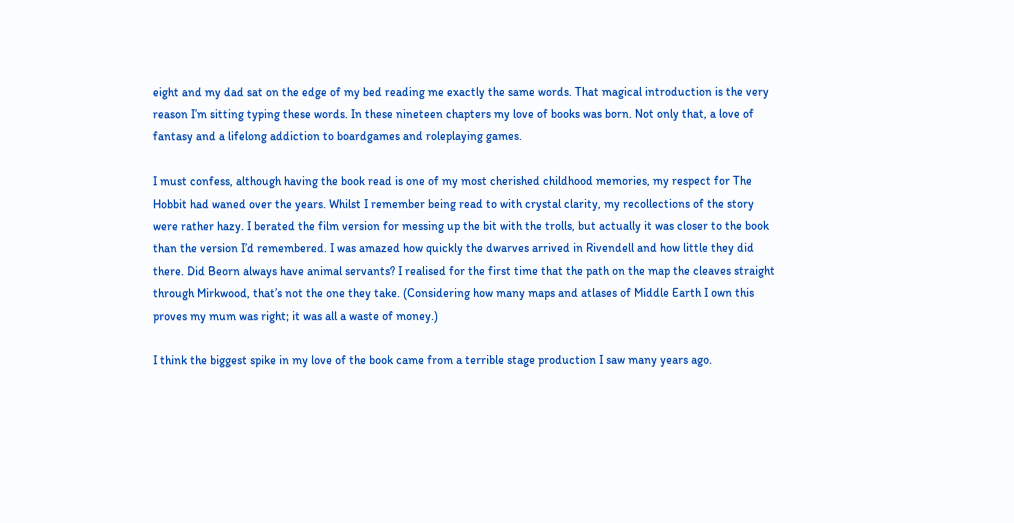eight and my dad sat on the edge of my bed reading me exactly the same words. That magical introduction is the very reason I’m sitting typing these words. In these nineteen chapters my love of books was born. Not only that, a love of fantasy and a lifelong addiction to boardgames and roleplaying games.

I must confess, although having the book read is one of my most cherished childhood memories, my respect for The Hobbit had waned over the years. Whilst I remember being read to with crystal clarity, my recollections of the story were rather hazy. I berated the film version for messing up the bit with the trolls, but actually it was closer to the book than the version I’d remembered. I was amazed how quickly the dwarves arrived in Rivendell and how little they did there. Did Beorn always have animal servants? I realised for the first time that the path on the map the cleaves straight through Mirkwood, that’s not the one they take. (Considering how many maps and atlases of Middle Earth I own this proves my mum was right; it was all a waste of money.)

I think the biggest spike in my love of the book came from a terrible stage production I saw many years ago.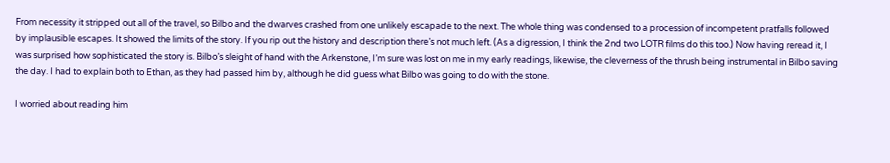From necessity it stripped out all of the travel, so Bilbo and the dwarves crashed from one unlikely escapade to the next. The whole thing was condensed to a procession of incompetent pratfalls followed by implausible escapes. It showed the limits of the story. If you rip out the history and description there’s not much left. (As a digression, I think the 2nd two LOTR films do this too.) Now having reread it, I was surprised how sophisticated the story is. Bilbo’s sleight of hand with the Arkenstone, I’m sure was lost on me in my early readings, likewise, the cleverness of the thrush being instrumental in Bilbo saving the day. I had to explain both to Ethan, as they had passed him by, although he did guess what Bilbo was going to do with the stone.

I worried about reading him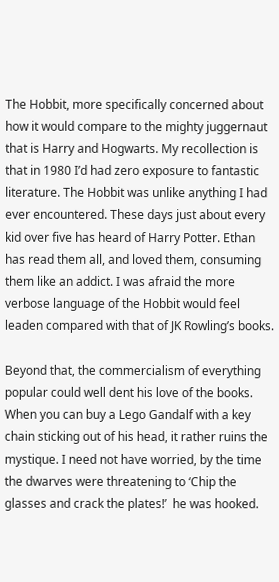The Hobbit, more specifically concerned about how it would compare to the mighty juggernaut that is Harry and Hogwarts. My recollection is that in 1980 I’d had zero exposure to fantastic literature. The Hobbit was unlike anything I had ever encountered. These days just about every kid over five has heard of Harry Potter. Ethan has read them all, and loved them, consuming them like an addict. I was afraid the more verbose language of the Hobbit would feel leaden compared with that of JK Rowling’s books.

Beyond that, the commercialism of everything popular could well dent his love of the books. When you can buy a Lego Gandalf with a key chain sticking out of his head, it rather ruins the mystique. I need not have worried, by the time the dwarves were threatening to ‘Chip the glasses and crack the plates!’  he was hooked.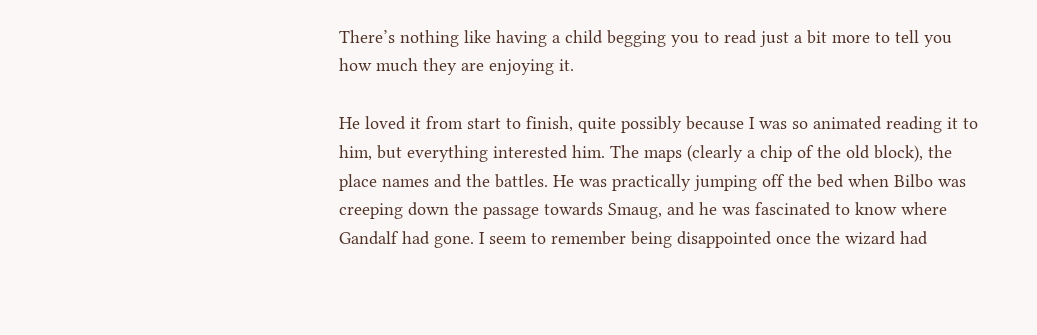There’s nothing like having a child begging you to read just a bit more to tell you how much they are enjoying it.

He loved it from start to finish, quite possibly because I was so animated reading it to him, but everything interested him. The maps (clearly a chip of the old block), the place names and the battles. He was practically jumping off the bed when Bilbo was creeping down the passage towards Smaug, and he was fascinated to know where Gandalf had gone. I seem to remember being disappointed once the wizard had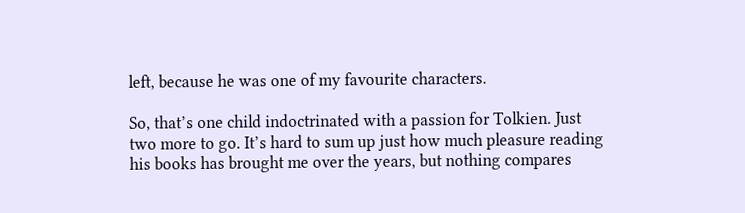left, because he was one of my favourite characters.

So, that’s one child indoctrinated with a passion for Tolkien. Just two more to go. It’s hard to sum up just how much pleasure reading his books has brought me over the years, but nothing compares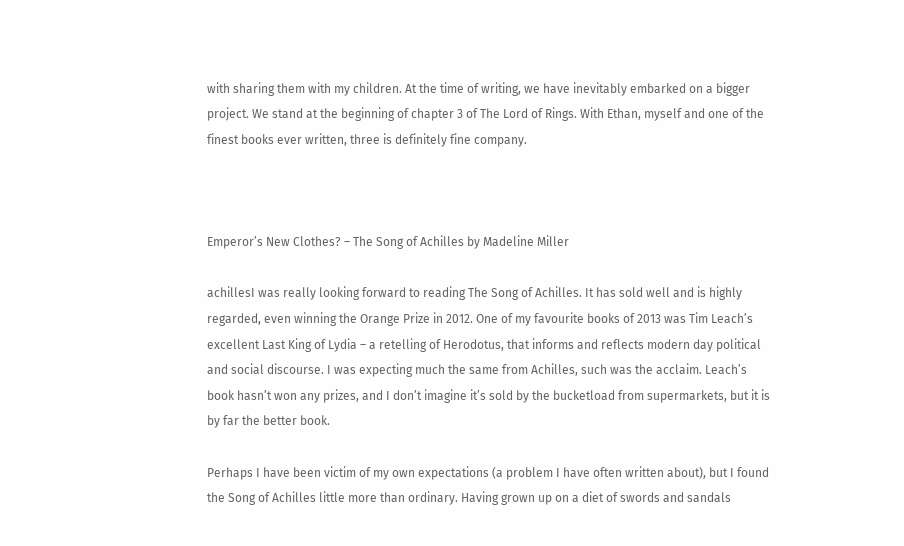with sharing them with my children. At the time of writing, we have inevitably embarked on a bigger project. We stand at the beginning of chapter 3 of The Lord of Rings. With Ethan, myself and one of the finest books ever written, three is definitely fine company.



Emperor’s New Clothes? – The Song of Achilles by Madeline Miller

achillesI was really looking forward to reading The Song of Achilles. It has sold well and is highly regarded, even winning the Orange Prize in 2012. One of my favourite books of 2013 was Tim Leach’s excellent Last King of Lydia – a retelling of Herodotus, that informs and reflects modern day political and social discourse. I was expecting much the same from Achilles, such was the acclaim. Leach’s book hasn’t won any prizes, and I don’t imagine it’s sold by the bucketload from supermarkets, but it is by far the better book.

Perhaps I have been victim of my own expectations (a problem I have often written about), but I found the Song of Achilles little more than ordinary. Having grown up on a diet of swords and sandals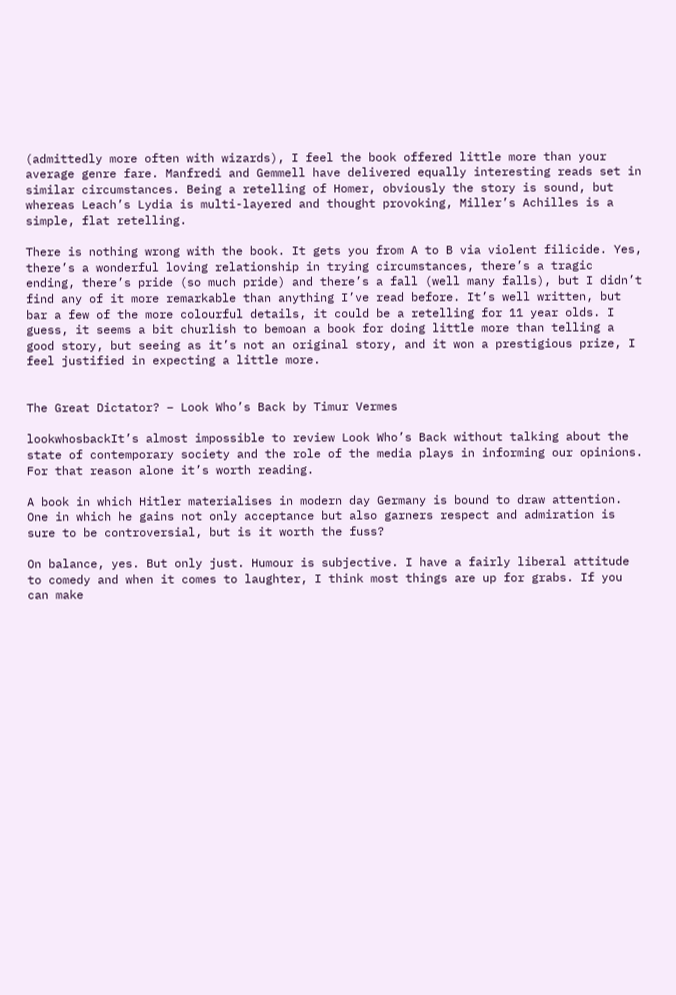(admittedly more often with wizards), I feel the book offered little more than your average genre fare. Manfredi and Gemmell have delivered equally interesting reads set in similar circumstances. Being a retelling of Homer, obviously the story is sound, but whereas Leach’s Lydia is multi-layered and thought provoking, Miller’s Achilles is a simple, flat retelling.

There is nothing wrong with the book. It gets you from A to B via violent filicide. Yes, there’s a wonderful loving relationship in trying circumstances, there’s a tragic ending, there’s pride (so much pride) and there’s a fall (well many falls), but I didn’t find any of it more remarkable than anything I’ve read before. It’s well written, but bar a few of the more colourful details, it could be a retelling for 11 year olds. I guess, it seems a bit churlish to bemoan a book for doing little more than telling a good story, but seeing as it’s not an original story, and it won a prestigious prize, I feel justified in expecting a little more.


The Great Dictator? – Look Who’s Back by Timur Vermes

lookwhosbackIt’s almost impossible to review Look Who’s Back without talking about the state of contemporary society and the role of the media plays in informing our opinions. For that reason alone it’s worth reading.

A book in which Hitler materialises in modern day Germany is bound to draw attention. One in which he gains not only acceptance but also garners respect and admiration is sure to be controversial, but is it worth the fuss?

On balance, yes. But only just. Humour is subjective. I have a fairly liberal attitude to comedy and when it comes to laughter, I think most things are up for grabs. If you can make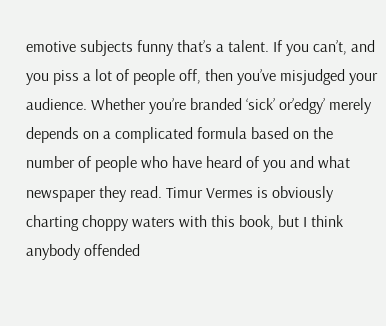emotive subjects funny that’s a talent. If you can’t, and you piss a lot of people off, then you’ve misjudged your audience. Whether you’re branded ‘sick’ or’edgy’ merely depends on a complicated formula based on the number of people who have heard of you and what newspaper they read. Timur Vermes is obviously charting choppy waters with this book, but I think anybody offended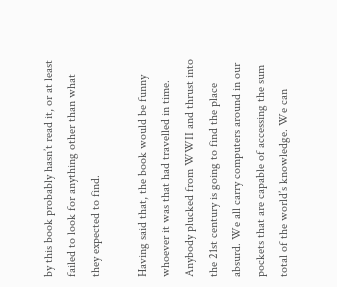by this book probably hasn’t read it, or at least failed to look for anything other than what they expected to find.

Having said that, the book would be funny whoever it was that had travelled in time. Anybody plucked from WWII and thrust into the 21st century is going to find the place absurd. We all carry computers around in our pockets that are capable of accessing the sum total of the world’s knowledge. We can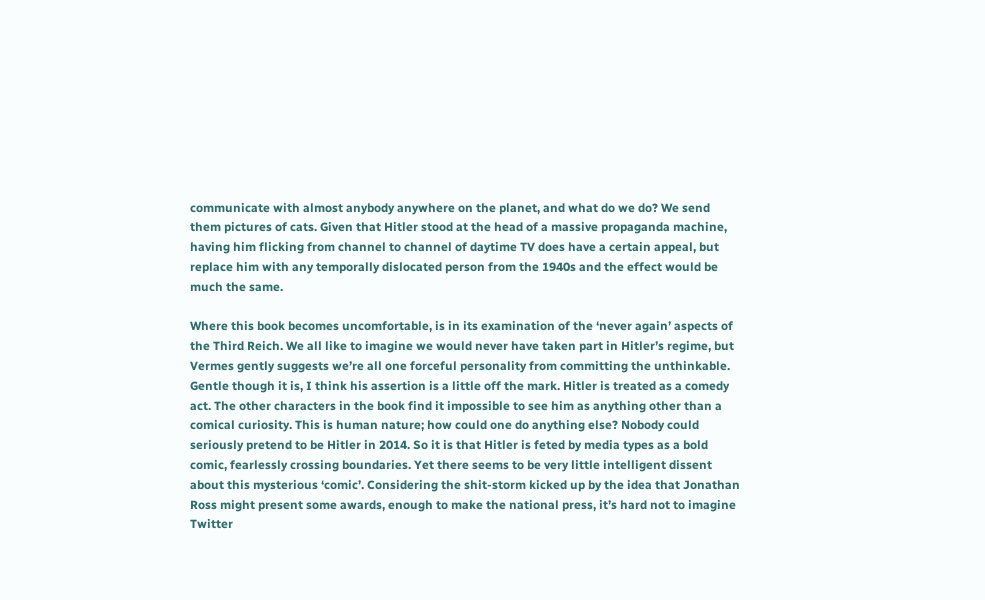communicate with almost anybody anywhere on the planet, and what do we do? We send them pictures of cats. Given that Hitler stood at the head of a massive propaganda machine, having him flicking from channel to channel of daytime TV does have a certain appeal, but replace him with any temporally dislocated person from the 1940s and the effect would be much the same.

Where this book becomes uncomfortable, is in its examination of the ‘never again’ aspects of the Third Reich. We all like to imagine we would never have taken part in Hitler’s regime, but Vermes gently suggests we’re all one forceful personality from committing the unthinkable. Gentle though it is, I think his assertion is a little off the mark. Hitler is treated as a comedy act. The other characters in the book find it impossible to see him as anything other than a comical curiosity. This is human nature; how could one do anything else? Nobody could seriously pretend to be Hitler in 2014. So it is that Hitler is feted by media types as a bold comic, fearlessly crossing boundaries. Yet there seems to be very little intelligent dissent about this mysterious ‘comic’. Considering the shit-storm kicked up by the idea that Jonathan Ross might present some awards, enough to make the national press, it’s hard not to imagine Twitter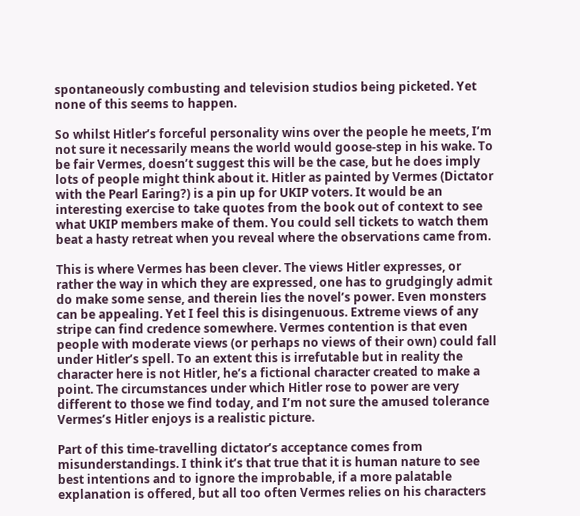spontaneously combusting and television studios being picketed. Yet none of this seems to happen.

So whilst Hitler’s forceful personality wins over the people he meets, I’m not sure it necessarily means the world would goose-step in his wake. To be fair Vermes, doesn’t suggest this will be the case, but he does imply lots of people might think about it. Hitler as painted by Vermes (Dictator with the Pearl Earing?) is a pin up for UKIP voters. It would be an interesting exercise to take quotes from the book out of context to see what UKIP members make of them. You could sell tickets to watch them beat a hasty retreat when you reveal where the observations came from.

This is where Vermes has been clever. The views Hitler expresses, or rather the way in which they are expressed, one has to grudgingly admit do make some sense, and therein lies the novel’s power. Even monsters can be appealing. Yet I feel this is disingenuous. Extreme views of any stripe can find credence somewhere. Vermes contention is that even people with moderate views (or perhaps no views of their own) could fall under Hitler’s spell. To an extent this is irrefutable but in reality the character here is not Hitler, he’s a fictional character created to make a point. The circumstances under which Hitler rose to power are very different to those we find today, and I’m not sure the amused tolerance Vermes’s Hitler enjoys is a realistic picture.

Part of this time-travelling dictator’s acceptance comes from misunderstandings. I think it’s that true that it is human nature to see best intentions and to ignore the improbable, if a more palatable explanation is offered, but all too often Vermes relies on his characters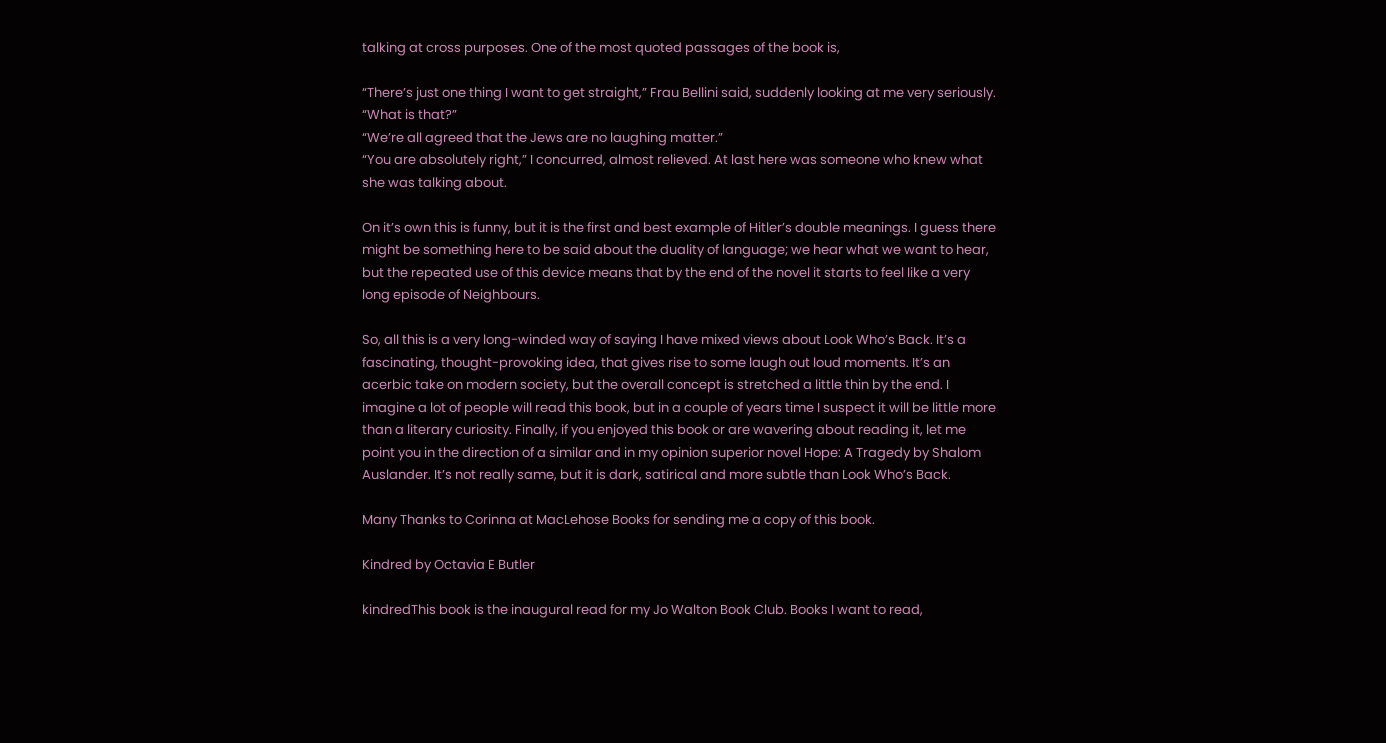talking at cross purposes. One of the most quoted passages of the book is,

“There’s just one thing I want to get straight,” Frau Bellini said, suddenly looking at me very seriously.
“What is that?”
“We’re all agreed that the Jews are no laughing matter.”
“You are absolutely right,” I concurred, almost relieved. At last here was someone who knew what she was talking about.

On it’s own this is funny, but it is the first and best example of Hitler’s double meanings. I guess there might be something here to be said about the duality of language; we hear what we want to hear, but the repeated use of this device means that by the end of the novel it starts to feel like a very long episode of Neighbours.

So, all this is a very long-winded way of saying I have mixed views about Look Who’s Back. It’s a fascinating, thought-provoking idea, that gives rise to some laugh out loud moments. It’s an acerbic take on modern society, but the overall concept is stretched a little thin by the end. I imagine a lot of people will read this book, but in a couple of years time I suspect it will be little more than a literary curiosity. Finally, if you enjoyed this book or are wavering about reading it, let me point you in the direction of a similar and in my opinion superior novel Hope: A Tragedy by Shalom Auslander. It’s not really same, but it is dark, satirical and more subtle than Look Who’s Back.

Many Thanks to Corinna at MacLehose Books for sending me a copy of this book.

Kindred by Octavia E Butler

kindredThis book is the inaugural read for my Jo Walton Book Club. Books I want to read,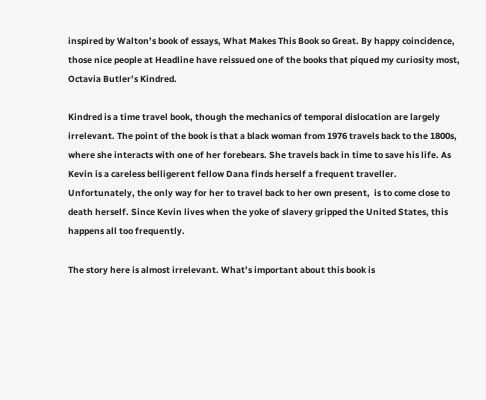inspired by Walton’s book of essays, What Makes This Book so Great. By happy coincidence, those nice people at Headline have reissued one of the books that piqued my curiosity most, Octavia Butler’s Kindred.

Kindred is a time travel book, though the mechanics of temporal dislocation are largely irrelevant. The point of the book is that a black woman from 1976 travels back to the 1800s, where she interacts with one of her forebears. She travels back in time to save his life. As Kevin is a careless belligerent fellow Dana finds herself a frequent traveller.  Unfortunately, the only way for her to travel back to her own present,  is to come close to death herself. Since Kevin lives when the yoke of slavery gripped the United States, this happens all too frequently.

The story here is almost irrelevant. What’s important about this book is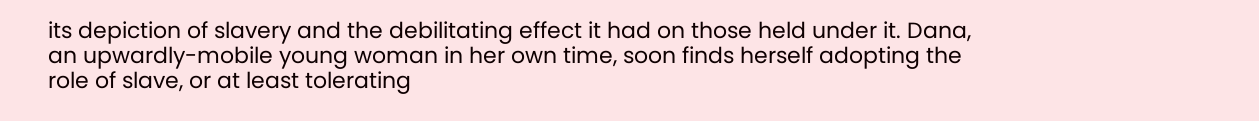its depiction of slavery and the debilitating effect it had on those held under it. Dana, an upwardly-mobile young woman in her own time, soon finds herself adopting the role of slave, or at least tolerating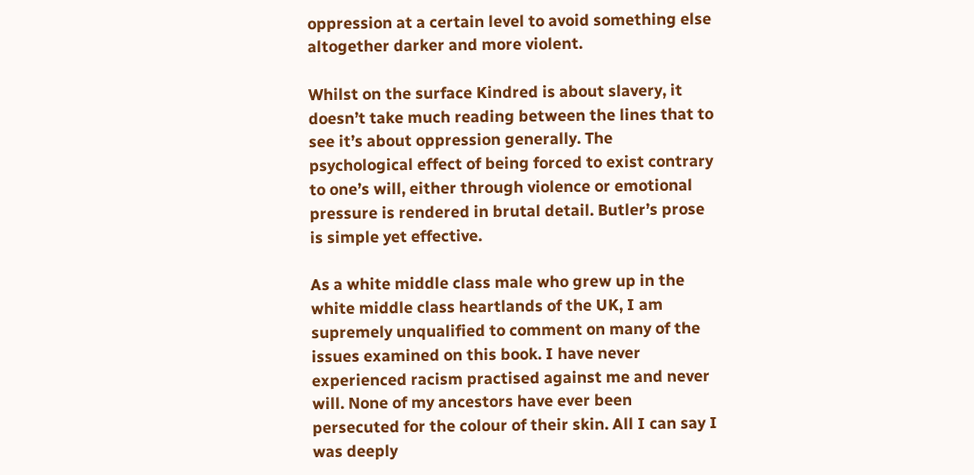oppression at a certain level to avoid something else altogether darker and more violent.

Whilst on the surface Kindred is about slavery, it doesn’t take much reading between the lines that to see it’s about oppression generally. The psychological effect of being forced to exist contrary to one’s will, either through violence or emotional pressure is rendered in brutal detail. Butler’s prose is simple yet effective.

As a white middle class male who grew up in the white middle class heartlands of the UK, I am supremely unqualified to comment on many of the issues examined on this book. I have never experienced racism practised against me and never will. None of my ancestors have ever been persecuted for the colour of their skin. All I can say I was deeply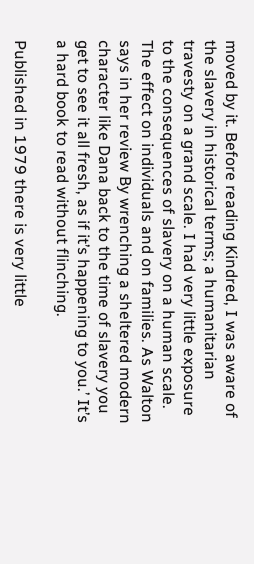moved by it. Before reading Kindred, I was aware of the slavery in historical terms; a humanitarian travesty on a grand scale. I had very little exposure to the consequences of slavery on a human scale. The effect on individuals and on families. As Walton says in her review By wrenching a sheltered modern character like Dana back to the time of slavery you get to see it all fresh, as if it’s happening to you.’ It’s a hard book to read without flinching.

Published in 1979 there is very little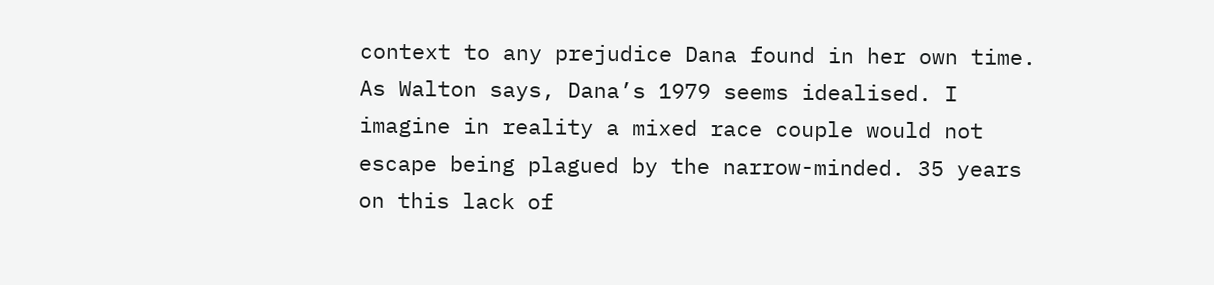context to any prejudice Dana found in her own time. As Walton says, Dana’s 1979 seems idealised. I imagine in reality a mixed race couple would not escape being plagued by the narrow-minded. 35 years on this lack of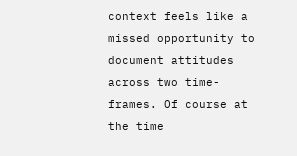context feels like a missed opportunity to document attitudes across two time-frames. Of course at the time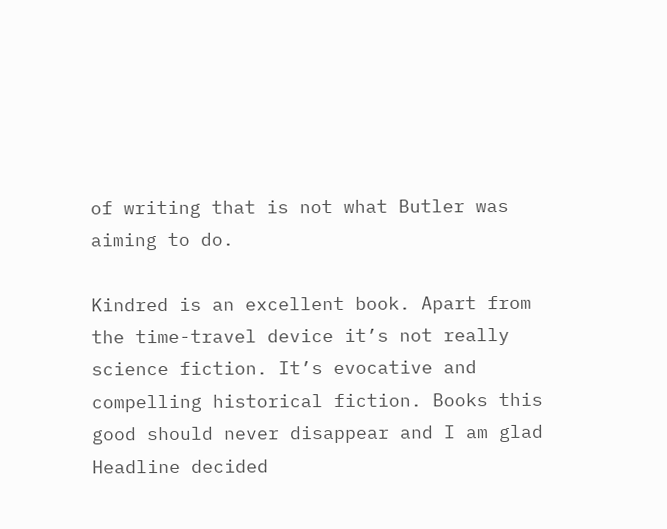of writing that is not what Butler was aiming to do.

Kindred is an excellent book. Apart from the time-travel device it’s not really science fiction. It’s evocative and compelling historical fiction. Books this good should never disappear and I am glad Headline decided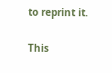to reprint it.

This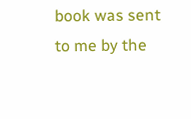book was sent to me by the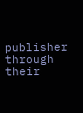publisher through their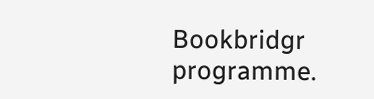Bookbridgr programme.